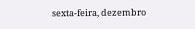sexta-feira, dezembro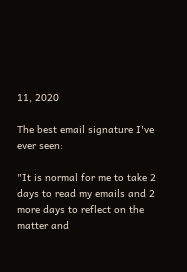11, 2020

The best email signature I've ever seen:

"It is normal for me to take 2 days to read my emails and 2 more days to reflect on the matter and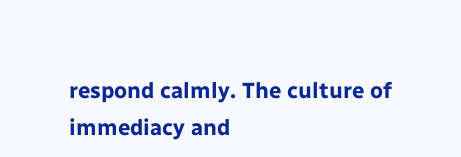respond calmly. The culture of immediacy and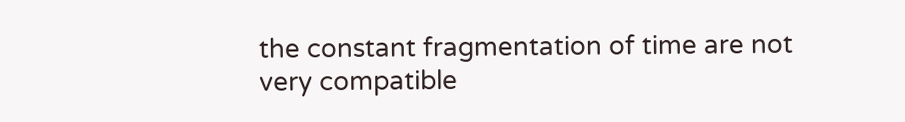the constant fragmentation of time are not very compatible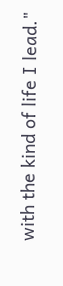with the kind of life I lead."